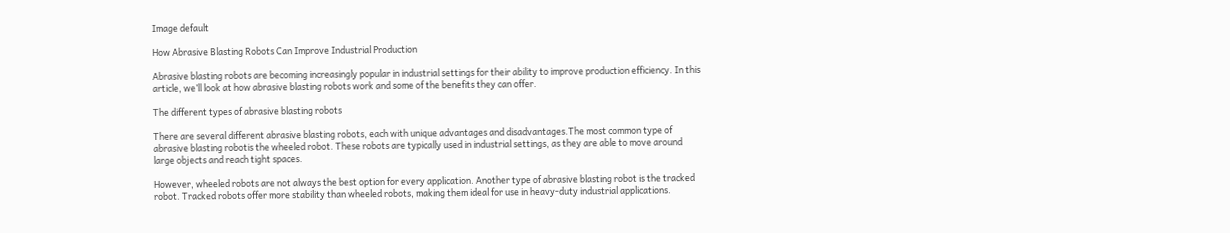Image default

How Abrasive Blasting Robots Can Improve Industrial Production

Abrasive blasting robots are becoming increasingly popular in industrial settings for their ability to improve production efficiency. In this article, we’ll look at how abrasive blasting robots work and some of the benefits they can offer.

The different types of abrasive blasting robots

There are several different abrasive blasting robots, each with unique advantages and disadvantages.The most common type of abrasive blasting robotis the wheeled robot. These robots are typically used in industrial settings, as they are able to move around large objects and reach tight spaces.

However, wheeled robots are not always the best option for every application. Another type of abrasive blasting robot is the tracked robot. Tracked robots offer more stability than wheeled robots, making them ideal for use in heavy-duty industrial applications.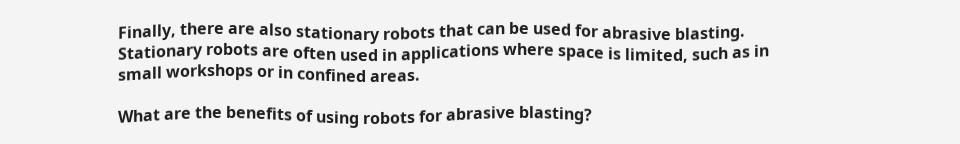Finally, there are also stationary robots that can be used for abrasive blasting. Stationary robots are often used in applications where space is limited, such as in small workshops or in confined areas.

What are the benefits of using robots for abrasive blasting?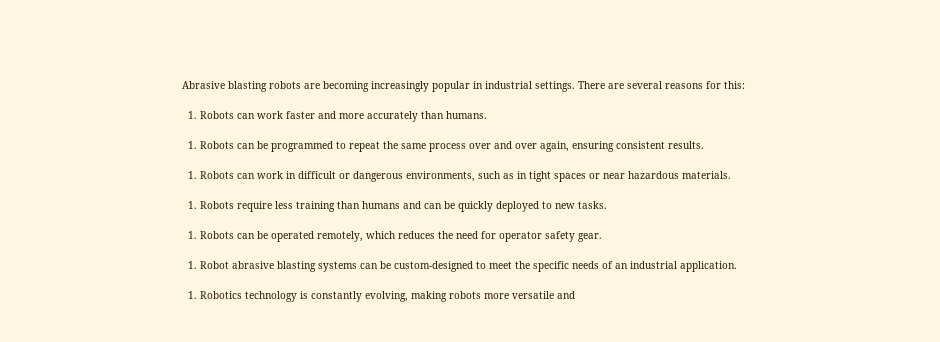Abrasive blasting robots are becoming increasingly popular in industrial settings. There are several reasons for this:

  1. Robots can work faster and more accurately than humans.

  1. Robots can be programmed to repeat the same process over and over again, ensuring consistent results.

  1. Robots can work in difficult or dangerous environments, such as in tight spaces or near hazardous materials.

  1. Robots require less training than humans and can be quickly deployed to new tasks.

  1. Robots can be operated remotely, which reduces the need for operator safety gear.

  1. Robot abrasive blasting systems can be custom-designed to meet the specific needs of an industrial application.

  1. Robotics technology is constantly evolving, making robots more versatile and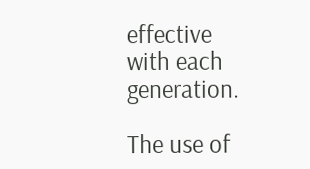effective with each generation.

The use of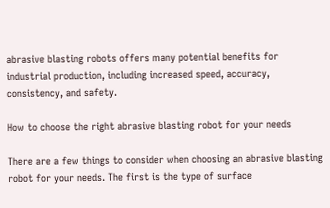abrasive blasting robots offers many potential benefits for industrial production, including increased speed, accuracy, consistency, and safety.

How to choose the right abrasive blasting robot for your needs

There are a few things to consider when choosing an abrasive blasting robot for your needs. The first is the type of surface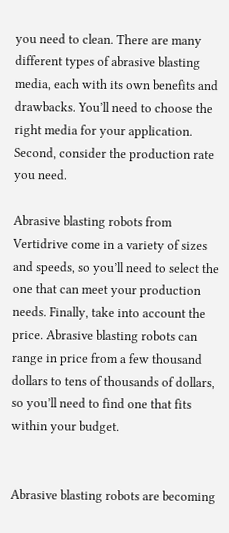you need to clean. There are many different types of abrasive blasting media, each with its own benefits and drawbacks. You’ll need to choose the right media for your application. Second, consider the production rate you need.

Abrasive blasting robots from Vertidrive come in a variety of sizes and speeds, so you’ll need to select the one that can meet your production needs. Finally, take into account the price. Abrasive blasting robots can range in price from a few thousand dollars to tens of thousands of dollars, so you’ll need to find one that fits within your budget.


Abrasive blasting robots are becoming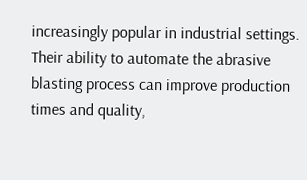increasingly popular in industrial settings. Their ability to automate the abrasive blasting process can improve production times and quality,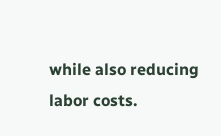while also reducing labor costs.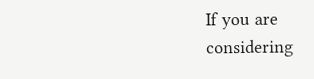If you are considering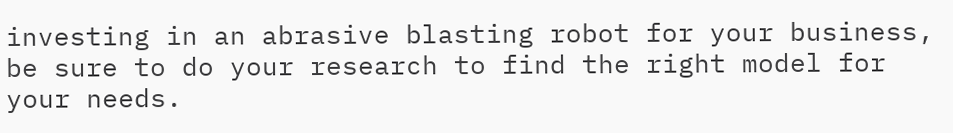investing in an abrasive blasting robot for your business, be sure to do your research to find the right model for your needs.